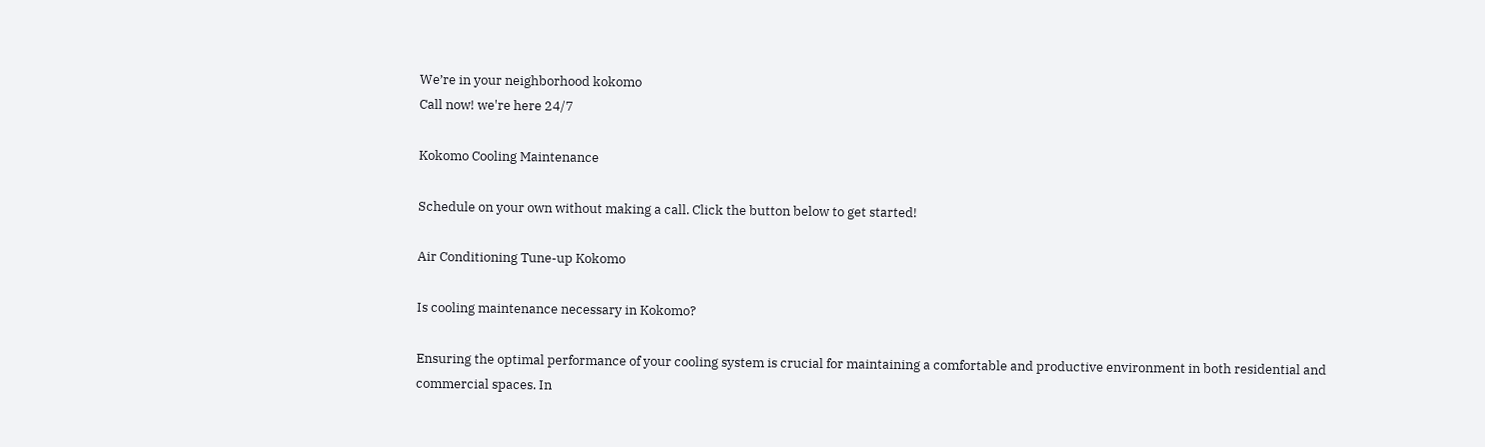We’re in your neighborhood kokomo
Call now! we're here 24/7

Kokomo Cooling Maintenance

Schedule on your own without making a call. Click the button below to get started!

Air Conditioning Tune-up Kokomo

Is cooling maintenance necessary in Kokomo?

Ensuring the optimal performance of your cooling system is crucial for maintaining a comfortable and productive environment in both residential and commercial spaces. In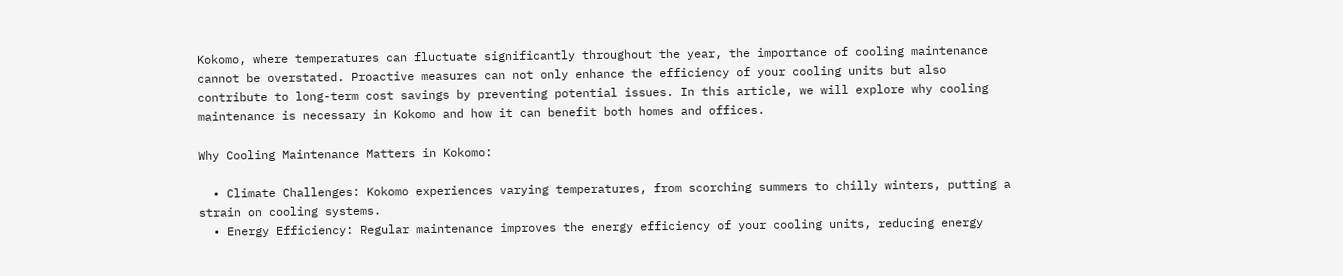Kokomo, where temperatures can fluctuate significantly throughout the year, the importance of cooling maintenance cannot be overstated. Proactive measures can not only enhance the efficiency of your cooling units but also contribute to long-term cost savings by preventing potential issues. In this article, we will explore why cooling maintenance is necessary in Kokomo and how it can benefit both homes and offices.

Why Cooling Maintenance Matters in Kokomo:

  • Climate Challenges: Kokomo experiences varying temperatures, from scorching summers to chilly winters, putting a strain on cooling systems.
  • Energy Efficiency: Regular maintenance improves the energy efficiency of your cooling units, reducing energy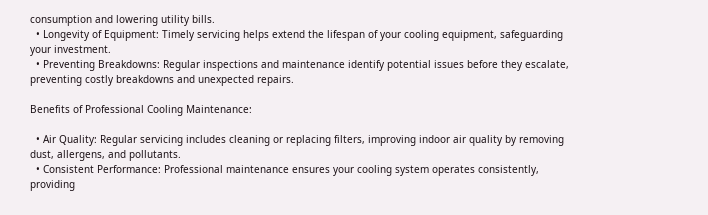consumption and lowering utility bills.
  • Longevity of Equipment: Timely servicing helps extend the lifespan of your cooling equipment, safeguarding your investment.
  • Preventing Breakdowns: Regular inspections and maintenance identify potential issues before they escalate, preventing costly breakdowns and unexpected repairs.

Benefits of Professional Cooling Maintenance:

  • Air Quality: Regular servicing includes cleaning or replacing filters, improving indoor air quality by removing dust, allergens, and pollutants.
  • Consistent Performance: Professional maintenance ensures your cooling system operates consistently, providing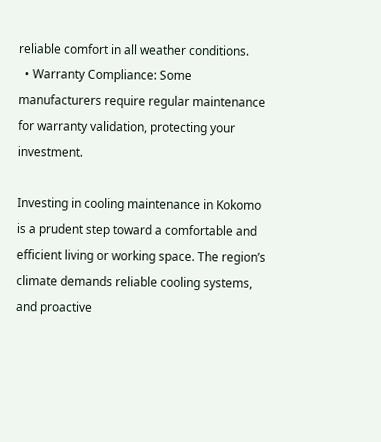reliable comfort in all weather conditions.
  • Warranty Compliance: Some manufacturers require regular maintenance for warranty validation, protecting your investment.

Investing in cooling maintenance in Kokomo is a prudent step toward a comfortable and efficient living or working space. The region’s climate demands reliable cooling systems, and proactive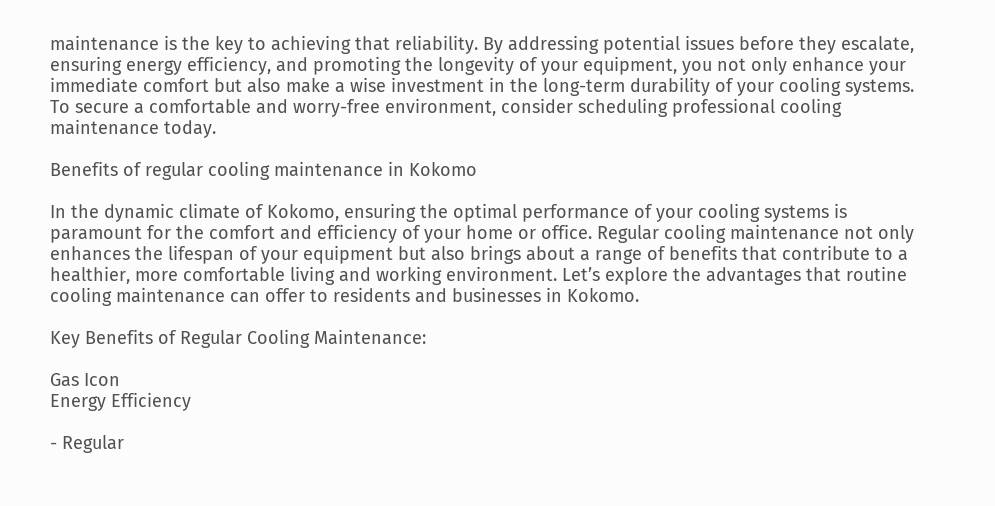maintenance is the key to achieving that reliability. By addressing potential issues before they escalate, ensuring energy efficiency, and promoting the longevity of your equipment, you not only enhance your immediate comfort but also make a wise investment in the long-term durability of your cooling systems. To secure a comfortable and worry-free environment, consider scheduling professional cooling maintenance today.

Benefits of regular cooling maintenance in Kokomo

In the dynamic climate of Kokomo, ensuring the optimal performance of your cooling systems is paramount for the comfort and efficiency of your home or office. Regular cooling maintenance not only enhances the lifespan of your equipment but also brings about a range of benefits that contribute to a healthier, more comfortable living and working environment. Let’s explore the advantages that routine cooling maintenance can offer to residents and businesses in Kokomo.

Key Benefits of Regular Cooling Maintenance:

Gas Icon
Energy Efficiency

- Regular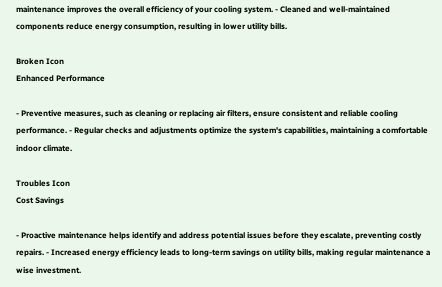maintenance improves the overall efficiency of your cooling system. - Cleaned and well-maintained components reduce energy consumption, resulting in lower utility bills.

Broken Icon
Enhanced Performance

- Preventive measures, such as cleaning or replacing air filters, ensure consistent and reliable cooling performance. - Regular checks and adjustments optimize the system's capabilities, maintaining a comfortable indoor climate.

Troubles Icon
Cost Savings

- Proactive maintenance helps identify and address potential issues before they escalate, preventing costly repairs. - Increased energy efficiency leads to long-term savings on utility bills, making regular maintenance a wise investment.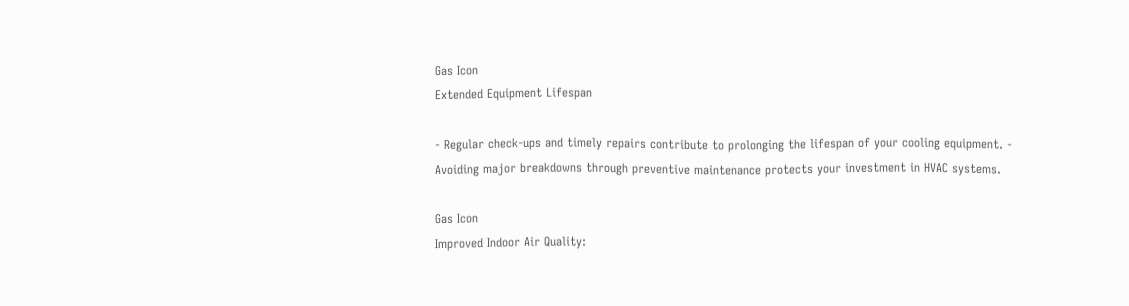Gas Icon
Extended Equipment Lifespan

- Regular check-ups and timely repairs contribute to prolonging the lifespan of your cooling equipment. - Avoiding major breakdowns through preventive maintenance protects your investment in HVAC systems.

Gas Icon
Improved Indoor Air Quality: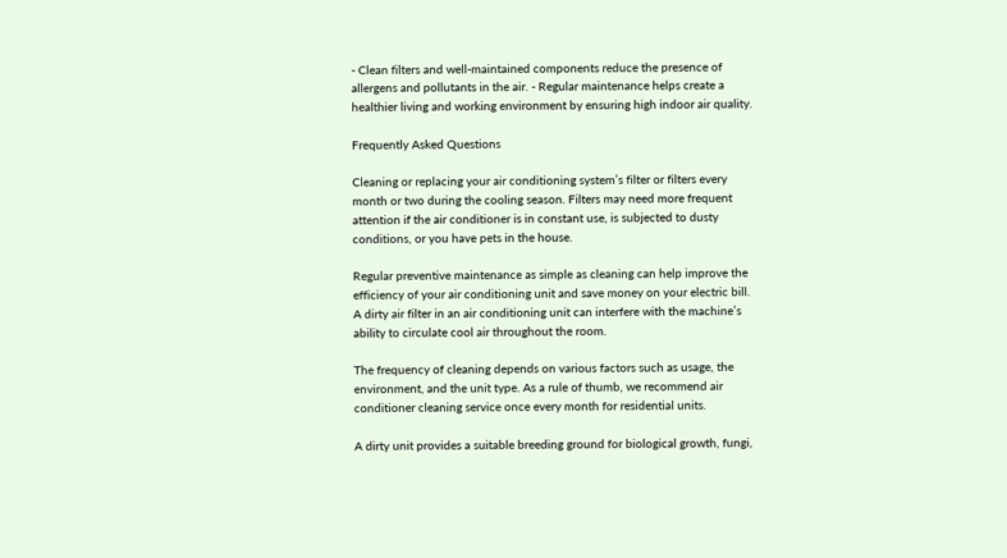- Clean filters and well-maintained components reduce the presence of allergens and pollutants in the air. - Regular maintenance helps create a healthier living and working environment by ensuring high indoor air quality.

Frequently Asked Questions

Cleaning or replacing your air conditioning system’s filter or filters every month or two during the cooling season. Filters may need more frequent attention if the air conditioner is in constant use, is subjected to dusty conditions, or you have pets in the house.

Regular preventive maintenance as simple as cleaning can help improve the efficiency of your air conditioning unit and save money on your electric bill. A dirty air filter in an air conditioning unit can interfere with the machine’s ability to circulate cool air throughout the room.

The frequency of cleaning depends on various factors such as usage, the environment, and the unit type. As a rule of thumb, we recommend air conditioner cleaning service once every month for residential units.

A dirty unit provides a suitable breeding ground for biological growth, fungi,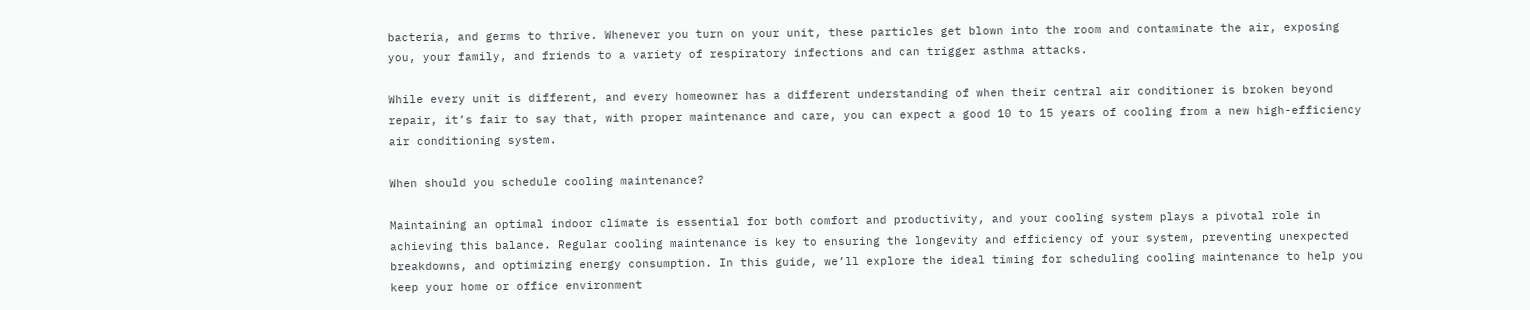bacteria, and germs to thrive. Whenever you turn on your unit, these particles get blown into the room and contaminate the air, exposing you, your family, and friends to a variety of respiratory infections and can trigger asthma attacks.

While every unit is different, and every homeowner has a different understanding of when their central air conditioner is broken beyond repair, it’s fair to say that, with proper maintenance and care, you can expect a good 10 to 15 years of cooling from a new high-efficiency air conditioning system.

When should you schedule cooling maintenance?

Maintaining an optimal indoor climate is essential for both comfort and productivity, and your cooling system plays a pivotal role in achieving this balance. Regular cooling maintenance is key to ensuring the longevity and efficiency of your system, preventing unexpected breakdowns, and optimizing energy consumption. In this guide, we’ll explore the ideal timing for scheduling cooling maintenance to help you keep your home or office environment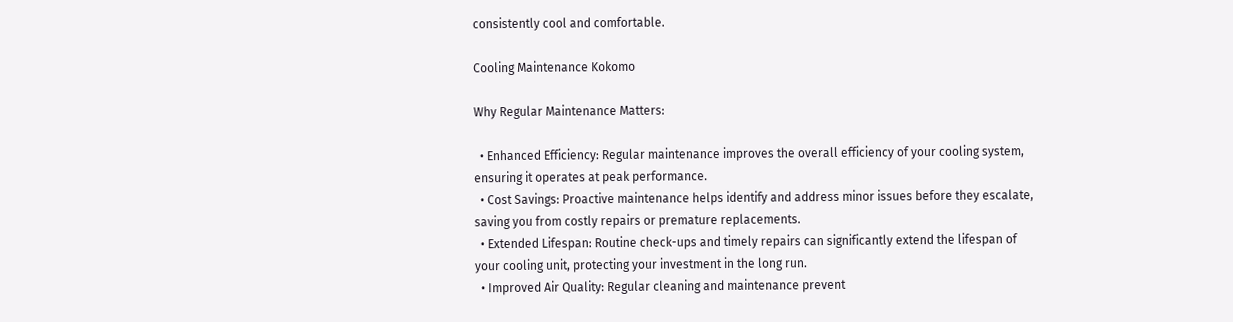consistently cool and comfortable.

Cooling Maintenance Kokomo

Why Regular Maintenance Matters:

  • Enhanced Efficiency: Regular maintenance improves the overall efficiency of your cooling system, ensuring it operates at peak performance.
  • Cost Savings: Proactive maintenance helps identify and address minor issues before they escalate, saving you from costly repairs or premature replacements.
  • Extended Lifespan: Routine check-ups and timely repairs can significantly extend the lifespan of your cooling unit, protecting your investment in the long run.
  • Improved Air Quality: Regular cleaning and maintenance prevent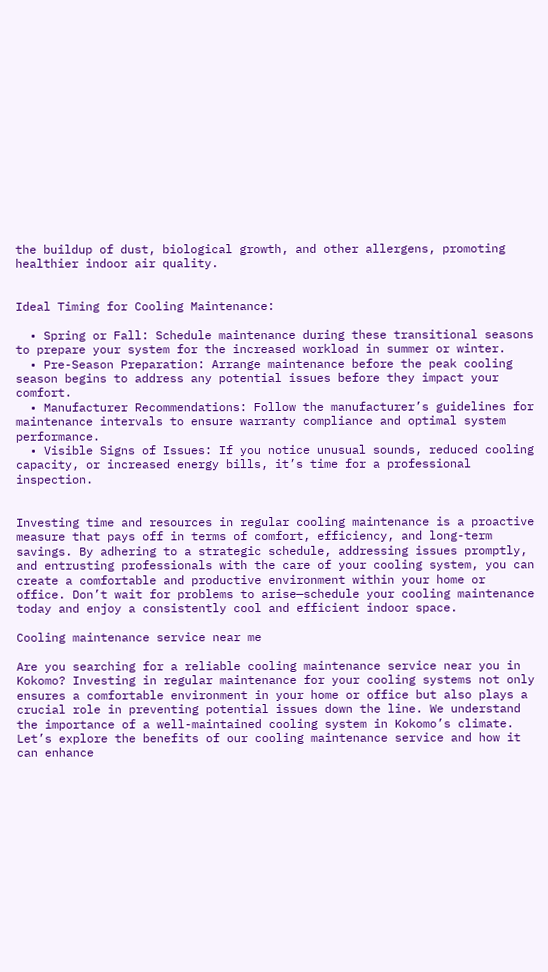the buildup of dust, biological growth, and other allergens, promoting healthier indoor air quality.


Ideal Timing for Cooling Maintenance:

  • Spring or Fall: Schedule maintenance during these transitional seasons to prepare your system for the increased workload in summer or winter.
  • Pre-Season Preparation: Arrange maintenance before the peak cooling season begins to address any potential issues before they impact your comfort.
  • Manufacturer Recommendations: Follow the manufacturer’s guidelines for maintenance intervals to ensure warranty compliance and optimal system performance.
  • Visible Signs of Issues: If you notice unusual sounds, reduced cooling capacity, or increased energy bills, it’s time for a professional inspection.


Investing time and resources in regular cooling maintenance is a proactive measure that pays off in terms of comfort, efficiency, and long-term savings. By adhering to a strategic schedule, addressing issues promptly, and entrusting professionals with the care of your cooling system, you can create a comfortable and productive environment within your home or office. Don’t wait for problems to arise—schedule your cooling maintenance today and enjoy a consistently cool and efficient indoor space.

Cooling maintenance service near me

Are you searching for a reliable cooling maintenance service near you in Kokomo? Investing in regular maintenance for your cooling systems not only ensures a comfortable environment in your home or office but also plays a crucial role in preventing potential issues down the line. We understand the importance of a well-maintained cooling system in Kokomo’s climate. Let’s explore the benefits of our cooling maintenance service and how it can enhance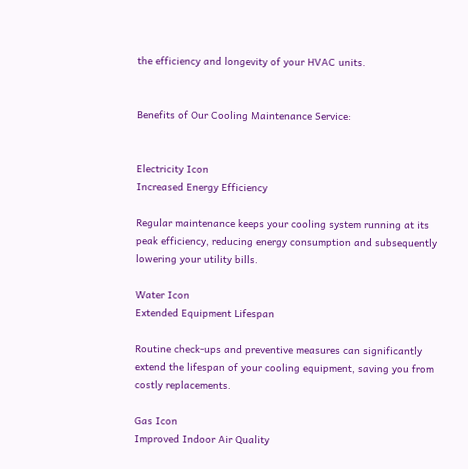the efficiency and longevity of your HVAC units.


Benefits of Our Cooling Maintenance Service:


Electricity Icon
Increased Energy Efficiency

Regular maintenance keeps your cooling system running at its peak efficiency, reducing energy consumption and subsequently lowering your utility bills.

Water Icon
Extended Equipment Lifespan

Routine check-ups and preventive measures can significantly extend the lifespan of your cooling equipment, saving you from costly replacements.

Gas Icon
Improved Indoor Air Quality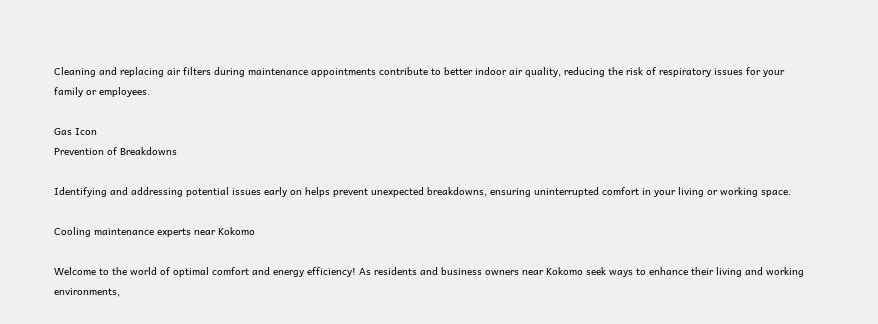Cleaning and replacing air filters during maintenance appointments contribute to better indoor air quality, reducing the risk of respiratory issues for your family or employees.

Gas Icon
Prevention of Breakdowns

Identifying and addressing potential issues early on helps prevent unexpected breakdowns, ensuring uninterrupted comfort in your living or working space.

Cooling maintenance experts near Kokomo

Welcome to the world of optimal comfort and energy efficiency! As residents and business owners near Kokomo seek ways to enhance their living and working environments,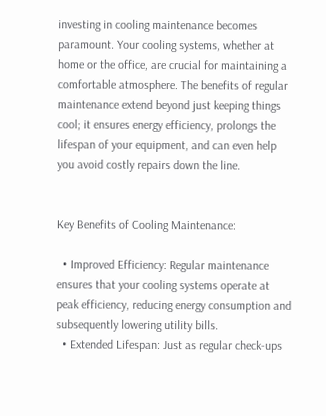investing in cooling maintenance becomes paramount. Your cooling systems, whether at home or the office, are crucial for maintaining a comfortable atmosphere. The benefits of regular maintenance extend beyond just keeping things cool; it ensures energy efficiency, prolongs the lifespan of your equipment, and can even help you avoid costly repairs down the line.


Key Benefits of Cooling Maintenance:

  • Improved Efficiency: Regular maintenance ensures that your cooling systems operate at peak efficiency, reducing energy consumption and subsequently lowering utility bills.
  • Extended Lifespan: Just as regular check-ups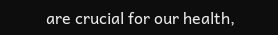are crucial for our health,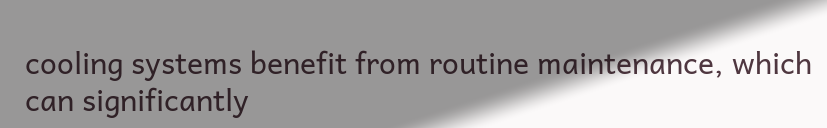cooling systems benefit from routine maintenance, which can significantly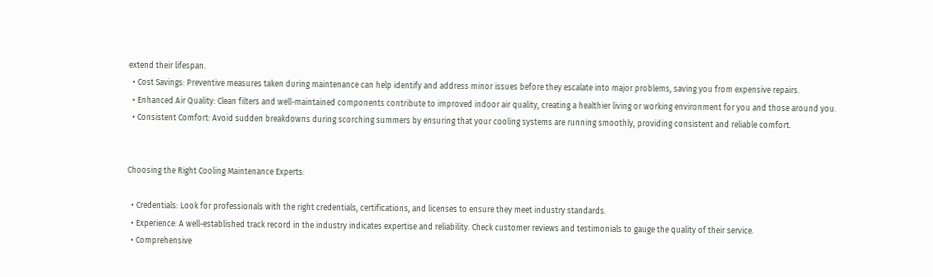extend their lifespan.
  • Cost Savings: Preventive measures taken during maintenance can help identify and address minor issues before they escalate into major problems, saving you from expensive repairs.
  • Enhanced Air Quality: Clean filters and well-maintained components contribute to improved indoor air quality, creating a healthier living or working environment for you and those around you.
  • Consistent Comfort: Avoid sudden breakdowns during scorching summers by ensuring that your cooling systems are running smoothly, providing consistent and reliable comfort.


Choosing the Right Cooling Maintenance Experts:

  • Credentials: Look for professionals with the right credentials, certifications, and licenses to ensure they meet industry standards.
  • Experience: A well-established track record in the industry indicates expertise and reliability. Check customer reviews and testimonials to gauge the quality of their service.
  • Comprehensive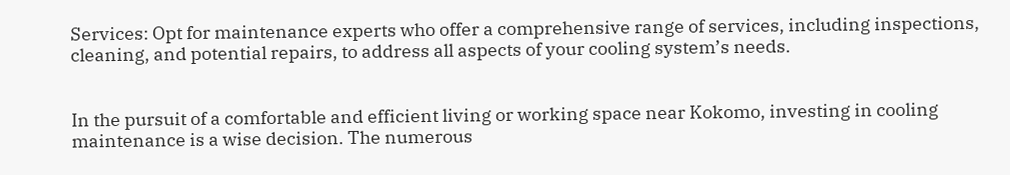Services: Opt for maintenance experts who offer a comprehensive range of services, including inspections, cleaning, and potential repairs, to address all aspects of your cooling system’s needs.


In the pursuit of a comfortable and efficient living or working space near Kokomo, investing in cooling maintenance is a wise decision. The numerous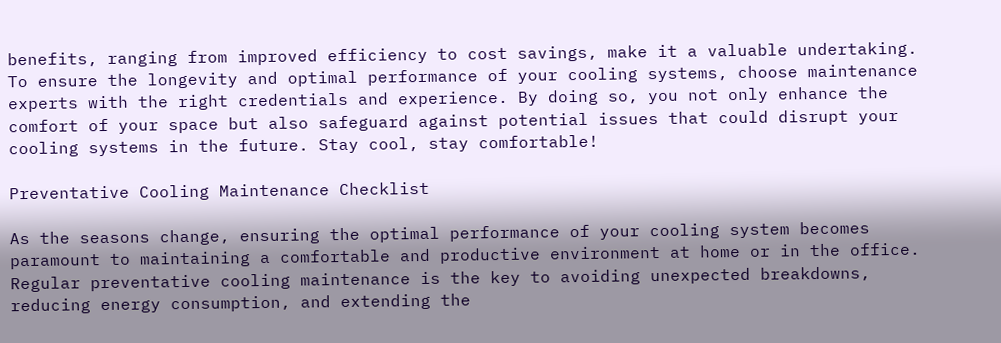benefits, ranging from improved efficiency to cost savings, make it a valuable undertaking. To ensure the longevity and optimal performance of your cooling systems, choose maintenance experts with the right credentials and experience. By doing so, you not only enhance the comfort of your space but also safeguard against potential issues that could disrupt your cooling systems in the future. Stay cool, stay comfortable!

Preventative Cooling Maintenance Checklist

As the seasons change, ensuring the optimal performance of your cooling system becomes paramount to maintaining a comfortable and productive environment at home or in the office. Regular preventative cooling maintenance is the key to avoiding unexpected breakdowns, reducing energy consumption, and extending the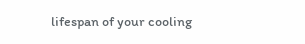lifespan of your cooling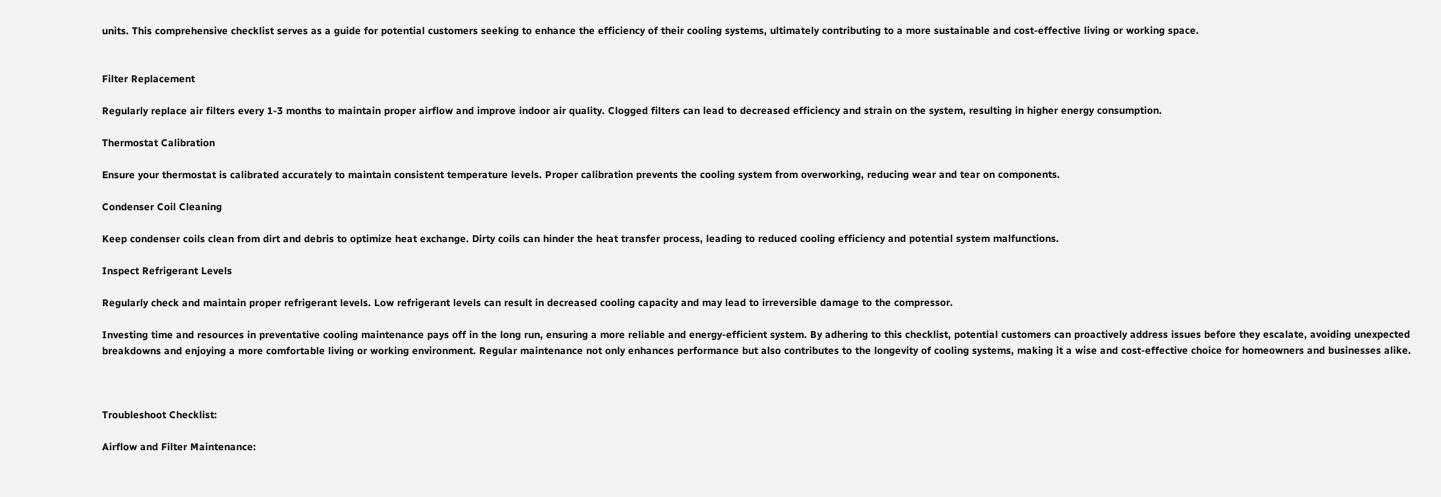units. This comprehensive checklist serves as a guide for potential customers seeking to enhance the efficiency of their cooling systems, ultimately contributing to a more sustainable and cost-effective living or working space.


Filter Replacement

Regularly replace air filters every 1-3 months to maintain proper airflow and improve indoor air quality. Clogged filters can lead to decreased efficiency and strain on the system, resulting in higher energy consumption.

Thermostat Calibration

Ensure your thermostat is calibrated accurately to maintain consistent temperature levels. Proper calibration prevents the cooling system from overworking, reducing wear and tear on components.

Condenser Coil Cleaning

Keep condenser coils clean from dirt and debris to optimize heat exchange. Dirty coils can hinder the heat transfer process, leading to reduced cooling efficiency and potential system malfunctions.

Inspect Refrigerant Levels

Regularly check and maintain proper refrigerant levels. Low refrigerant levels can result in decreased cooling capacity and may lead to irreversible damage to the compressor.

Investing time and resources in preventative cooling maintenance pays off in the long run, ensuring a more reliable and energy-efficient system. By adhering to this checklist, potential customers can proactively address issues before they escalate, avoiding unexpected breakdowns and enjoying a more comfortable living or working environment. Regular maintenance not only enhances performance but also contributes to the longevity of cooling systems, making it a wise and cost-effective choice for homeowners and businesses alike.



Troubleshoot Checklist:

Airflow and Filter Maintenance: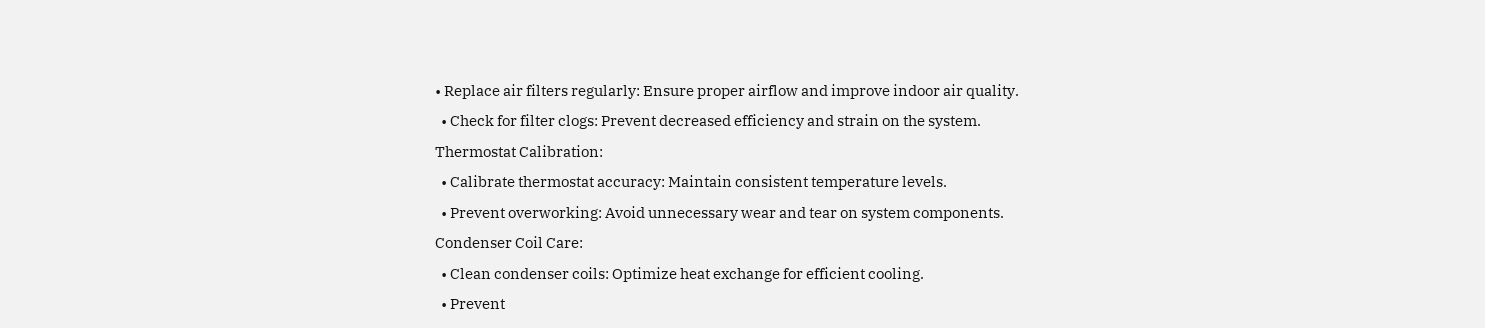• Replace air filters regularly: Ensure proper airflow and improve indoor air quality.
  • Check for filter clogs: Prevent decreased efficiency and strain on the system.
Thermostat Calibration:
  • Calibrate thermostat accuracy: Maintain consistent temperature levels.
  • Prevent overworking: Avoid unnecessary wear and tear on system components.
Condenser Coil Care:
  • Clean condenser coils: Optimize heat exchange for efficient cooling.
  • Prevent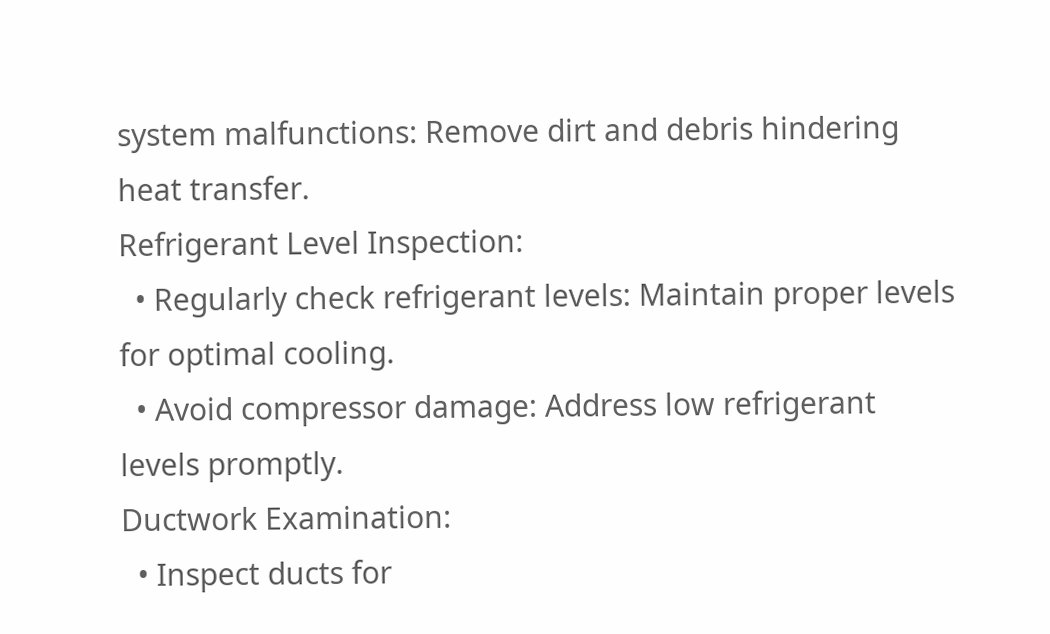system malfunctions: Remove dirt and debris hindering heat transfer.
Refrigerant Level Inspection:
  • Regularly check refrigerant levels: Maintain proper levels for optimal cooling.
  • Avoid compressor damage: Address low refrigerant levels promptly.
Ductwork Examination:
  • Inspect ducts for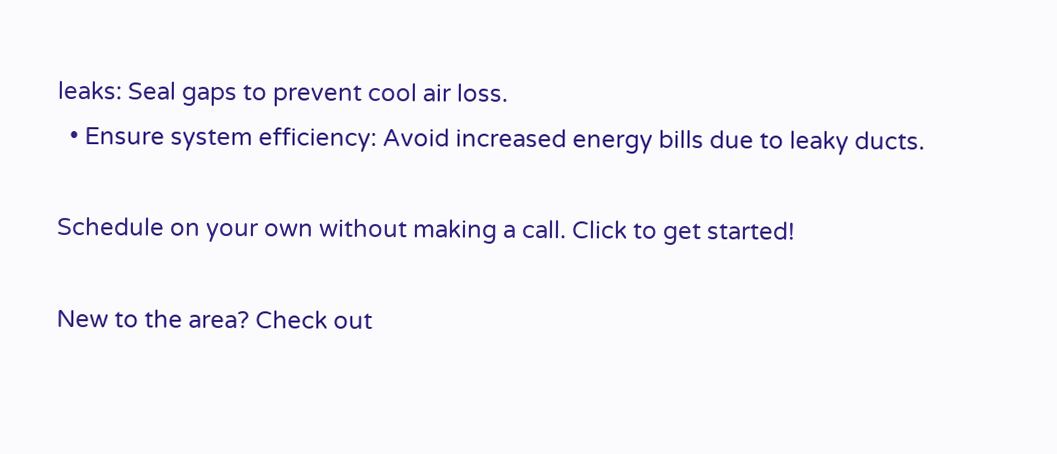leaks: Seal gaps to prevent cool air loss.
  • Ensure system efficiency: Avoid increased energy bills due to leaky ducts.

Schedule on your own without making a call. Click to get started!

New to the area? Check out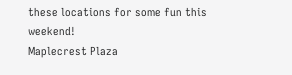these locations for some fun this weekend!
Maplecrest Plaza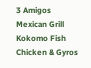3 Amigos Mexican Grill
Kokomo Fish Chicken & Gyros